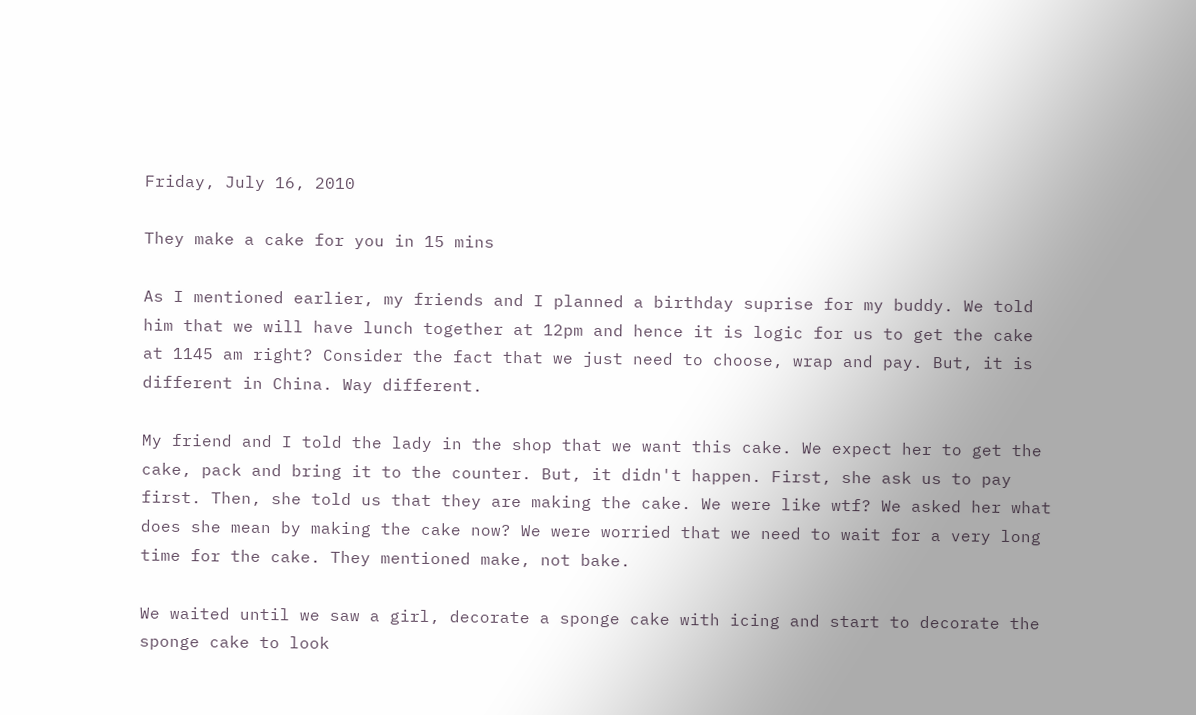Friday, July 16, 2010

They make a cake for you in 15 mins

As I mentioned earlier, my friends and I planned a birthday suprise for my buddy. We told him that we will have lunch together at 12pm and hence it is logic for us to get the cake at 1145 am right? Consider the fact that we just need to choose, wrap and pay. But, it is different in China. Way different.

My friend and I told the lady in the shop that we want this cake. We expect her to get the cake, pack and bring it to the counter. But, it didn't happen. First, she ask us to pay first. Then, she told us that they are making the cake. We were like wtf? We asked her what does she mean by making the cake now? We were worried that we need to wait for a very long time for the cake. They mentioned make, not bake.

We waited until we saw a girl, decorate a sponge cake with icing and start to decorate the sponge cake to look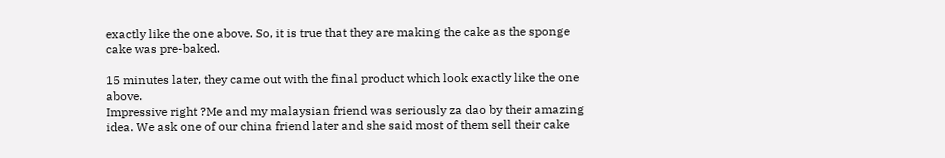exactly like the one above. So, it is true that they are making the cake as the sponge cake was pre-baked.

15 minutes later, they came out with the final product which look exactly like the one above.
Impressive right ?Me and my malaysian friend was seriously za dao by their amazing idea. We ask one of our china friend later and she said most of them sell their cake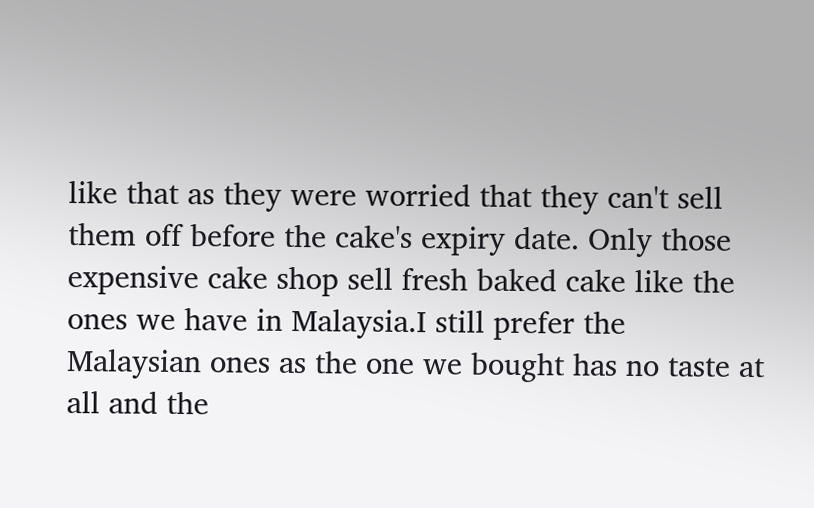like that as they were worried that they can't sell them off before the cake's expiry date. Only those expensive cake shop sell fresh baked cake like the ones we have in Malaysia.I still prefer the Malaysian ones as the one we bought has no taste at all and the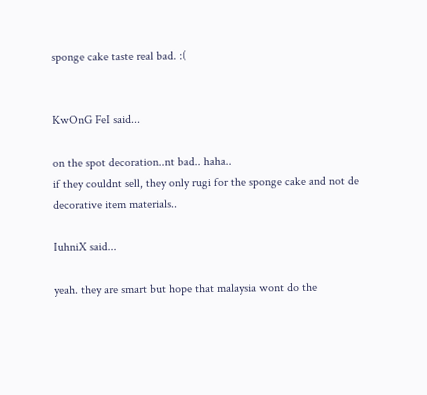sponge cake taste real bad. :(


KwOnG FeI said...

on the spot decoration..nt bad.. haha..
if they couldnt sell, they only rugi for the sponge cake and not de decorative item materials..

IuhniX said...

yeah. they are smart but hope that malaysia wont do the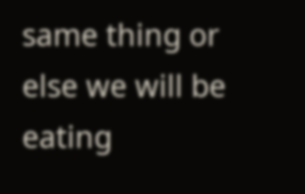same thing or else we will be eating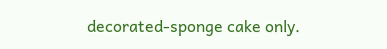decorated-sponge cake only.